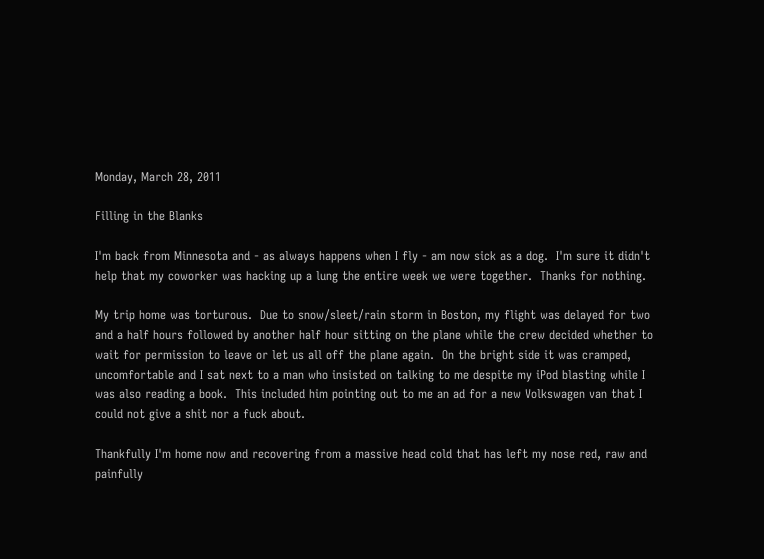Monday, March 28, 2011

Filling in the Blanks

I'm back from Minnesota and - as always happens when I fly - am now sick as a dog.  I'm sure it didn't help that my coworker was hacking up a lung the entire week we were together.  Thanks for nothing.

My trip home was torturous.  Due to snow/sleet/rain storm in Boston, my flight was delayed for two and a half hours followed by another half hour sitting on the plane while the crew decided whether to wait for permission to leave or let us all off the plane again.  On the bright side it was cramped, uncomfortable and I sat next to a man who insisted on talking to me despite my iPod blasting while I was also reading a book.  This included him pointing out to me an ad for a new Volkswagen van that I could not give a shit nor a fuck about.

Thankfully I'm home now and recovering from a massive head cold that has left my nose red, raw and painfully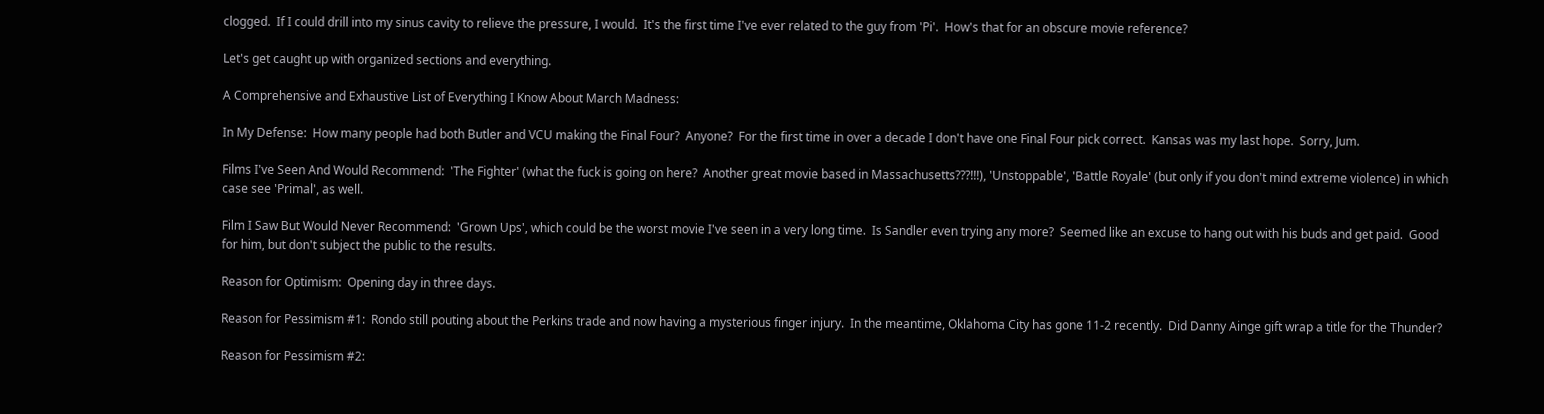clogged.  If I could drill into my sinus cavity to relieve the pressure, I would.  It's the first time I've ever related to the guy from 'Pi'.  How's that for an obscure movie reference?

Let's get caught up with organized sections and everything.

A Comprehensive and Exhaustive List of Everything I Know About March Madness:

In My Defense:  How many people had both Butler and VCU making the Final Four?  Anyone?  For the first time in over a decade I don't have one Final Four pick correct.  Kansas was my last hope.  Sorry, Jum.

Films I've Seen And Would Recommend:  'The Fighter' (what the fuck is going on here?  Another great movie based in Massachusetts???!!!), 'Unstoppable', 'Battle Royale' (but only if you don't mind extreme violence) in which case see 'Primal', as well.

Film I Saw But Would Never Recommend:  'Grown Ups', which could be the worst movie I've seen in a very long time.  Is Sandler even trying any more?  Seemed like an excuse to hang out with his buds and get paid.  Good for him, but don't subject the public to the results.

Reason for Optimism:  Opening day in three days.

Reason for Pessimism #1:  Rondo still pouting about the Perkins trade and now having a mysterious finger injury.  In the meantime, Oklahoma City has gone 11-2 recently.  Did Danny Ainge gift wrap a title for the Thunder?

Reason for Pessimism #2: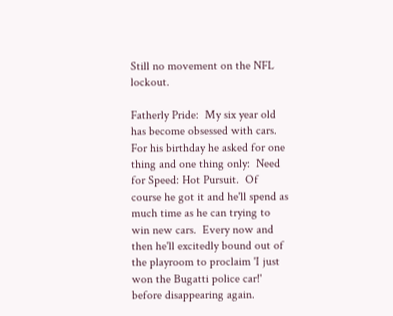Still no movement on the NFL lockout.

Fatherly Pride:  My six year old has become obsessed with cars.  For his birthday he asked for one thing and one thing only:  Need for Speed: Hot Pursuit.  Of course he got it and he'll spend as much time as he can trying to win new cars.  Every now and then he'll excitedly bound out of the playroom to proclaim 'I just won the Bugatti police car!' before disappearing again.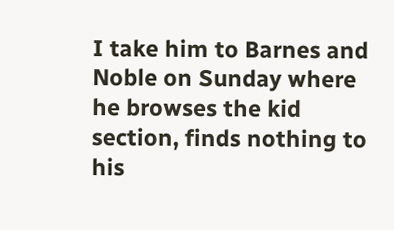I take him to Barnes and Noble on Sunday where he browses the kid section, finds nothing to his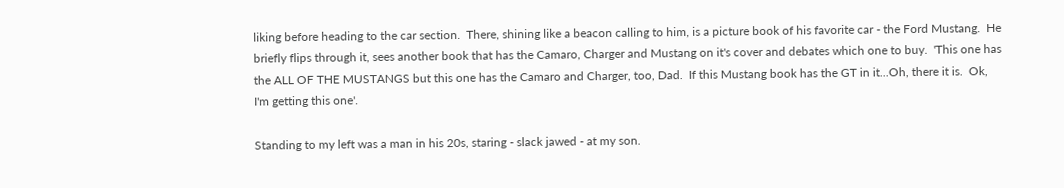liking before heading to the car section.  There, shining like a beacon calling to him, is a picture book of his favorite car - the Ford Mustang.  He briefly flips through it, sees another book that has the Camaro, Charger and Mustang on it's cover and debates which one to buy.  'This one has the ALL OF THE MUSTANGS but this one has the Camaro and Charger, too, Dad.  If this Mustang book has the GT in it...Oh, there it is.  Ok, I'm getting this one'.

Standing to my left was a man in his 20s, staring - slack jawed - at my son.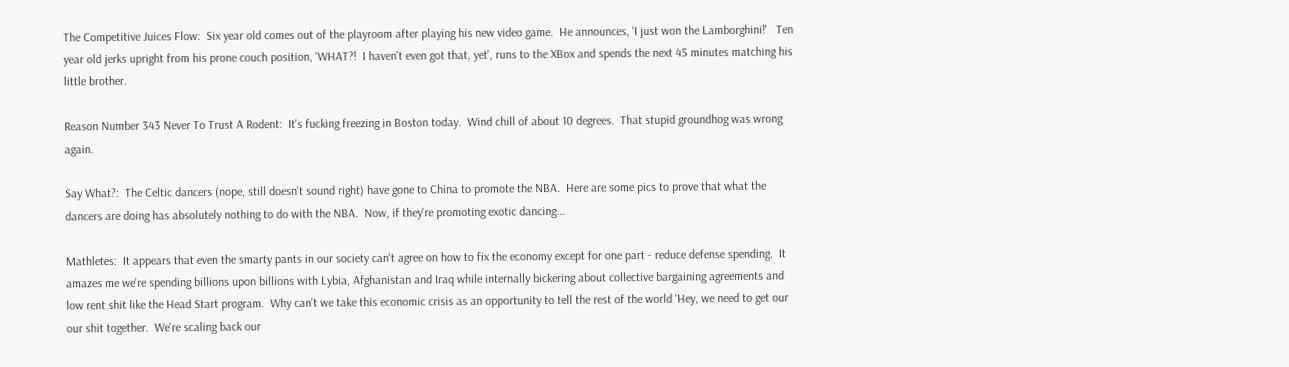The Competitive Juices Flow:  Six year old comes out of the playroom after playing his new video game.  He announces, 'I just won the Lamborghini!'   Ten year old jerks upright from his prone couch position, 'WHAT?!  I haven't even got that, yet', runs to the XBox and spends the next 45 minutes matching his little brother.

Reason Number 343 Never To Trust A Rodent:  It's fucking freezing in Boston today.  Wind chill of about 10 degrees.  That stupid groundhog was wrong again.

Say What?:  The Celtic dancers (nope, still doesn't sound right) have gone to China to promote the NBA.  Here are some pics to prove that what the dancers are doing has absolutely nothing to do with the NBA.  Now, if they're promoting exotic dancing...

Mathletes:  It appears that even the smarty pants in our society can't agree on how to fix the economy except for one part - reduce defense spending.  It amazes me we're spending billions upon billions with Lybia, Afghanistan and Iraq while internally bickering about collective bargaining agreements and low rent shit like the Head Start program.  Why can't we take this economic crisis as an opportunity to tell the rest of the world 'Hey, we need to get our our shit together.  We're scaling back our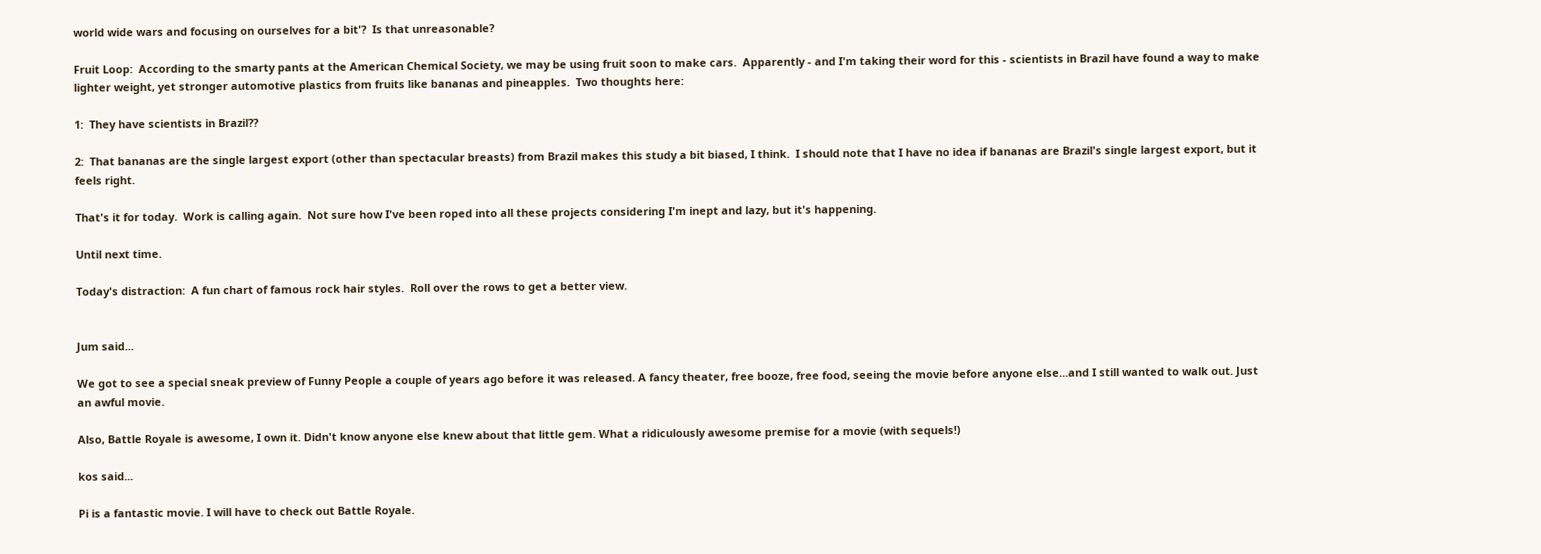world wide wars and focusing on ourselves for a bit'?  Is that unreasonable?

Fruit Loop:  According to the smarty pants at the American Chemical Society, we may be using fruit soon to make cars.  Apparently - and I'm taking their word for this - scientists in Brazil have found a way to make lighter weight, yet stronger automotive plastics from fruits like bananas and pineapples.  Two thoughts here:

1:  They have scientists in Brazil??

2:  That bananas are the single largest export (other than spectacular breasts) from Brazil makes this study a bit biased, I think.  I should note that I have no idea if bananas are Brazil's single largest export, but it feels right.

That's it for today.  Work is calling again.  Not sure how I've been roped into all these projects considering I'm inept and lazy, but it's happening.

Until next time.

Today's distraction:  A fun chart of famous rock hair styles.  Roll over the rows to get a better view.


Jum said...

We got to see a special sneak preview of Funny People a couple of years ago before it was released. A fancy theater, free booze, free food, seeing the movie before anyone else...and I still wanted to walk out. Just an awful movie.

Also, Battle Royale is awesome, I own it. Didn't know anyone else knew about that little gem. What a ridiculously awesome premise for a movie (with sequels!)

kos said...

Pi is a fantastic movie. I will have to check out Battle Royale.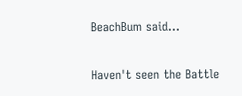BeachBum said...

Haven't seen the Battle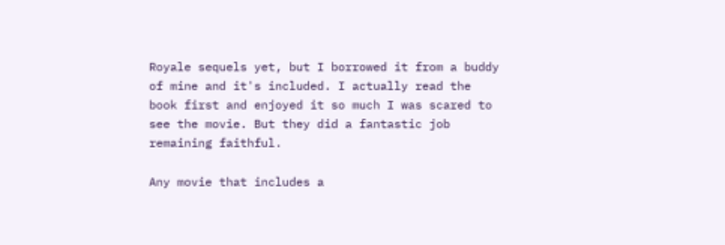Royale sequels yet, but I borrowed it from a buddy of mine and it's included. I actually read the book first and enjoyed it so much I was scared to see the movie. But they did a fantastic job remaining faithful.

Any movie that includes a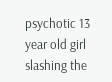psychotic 13 year old girl slashing the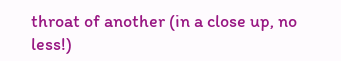throat of another (in a close up, no less!)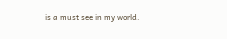is a must see in my world.